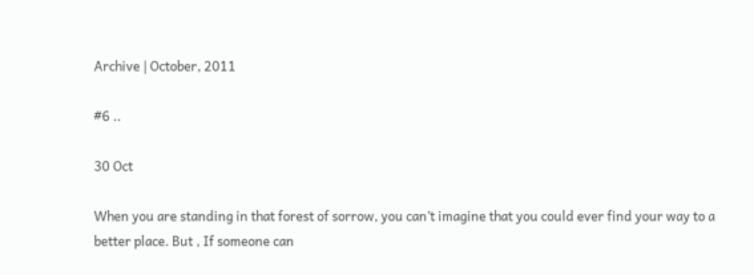Archive | October, 2011

#6 ..

30 Oct

When you are standing in that forest of sorrow, you can’t imagine that you could ever find your way to a better place. But , If someone can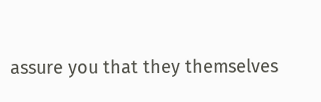assure you that they themselves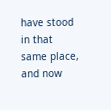have stood in that same place, and now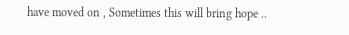have moved on , Sometimes this will bring hope ..